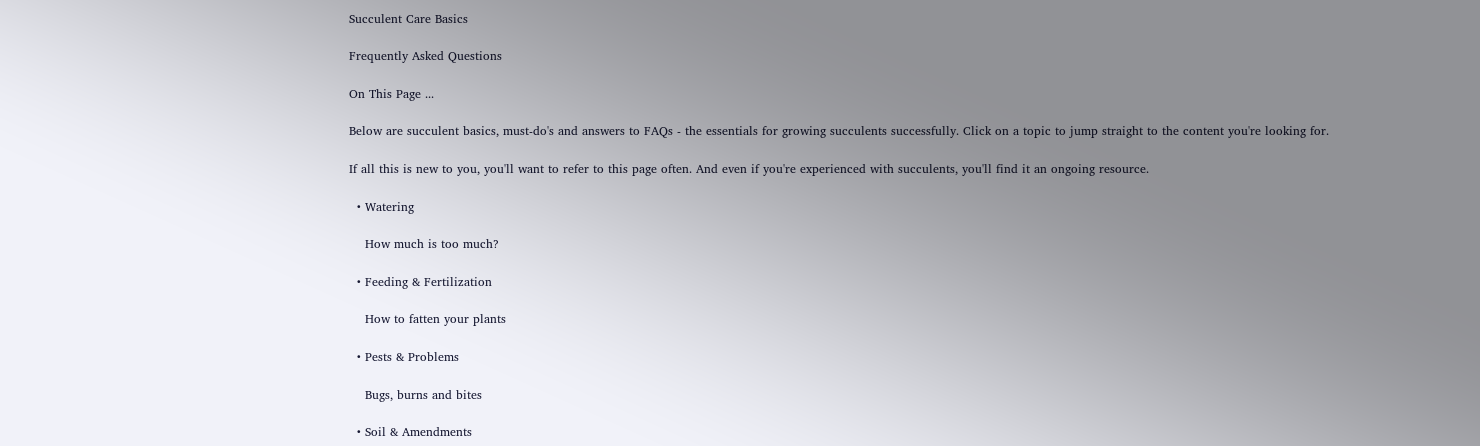Succulent Care Basics

Frequently Asked Questions

On This Page ...

Below are succulent basics, must-do's and answers to FAQs - the essentials for growing succulents successfully. Click on a topic to jump straight to the content you're looking for.

If all this is new to you, you'll want to refer to this page often. And even if you're experienced with succulents, you'll find it an ongoing resource.

  • Watering

    How much is too much?

  • Feeding & Fertilization

    How to fatten your plants

  • Pests & Problems

    Bugs, burns and bites

  • Soil & Amendments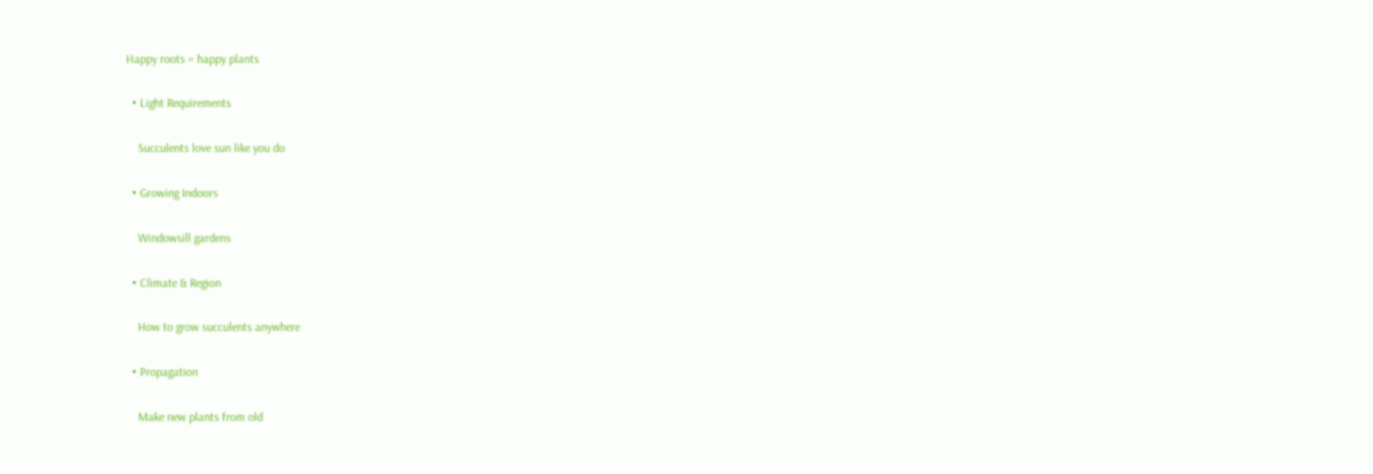Happy roots = happy plants

  • Light Requirements

    Succulents love sun like you do

  • Growing Indoors

    Windowsill gardens

  • Climate & Region

    How to grow succulents anywhere

  • Propagation

    Make new plants from old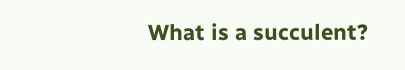What is a succulent?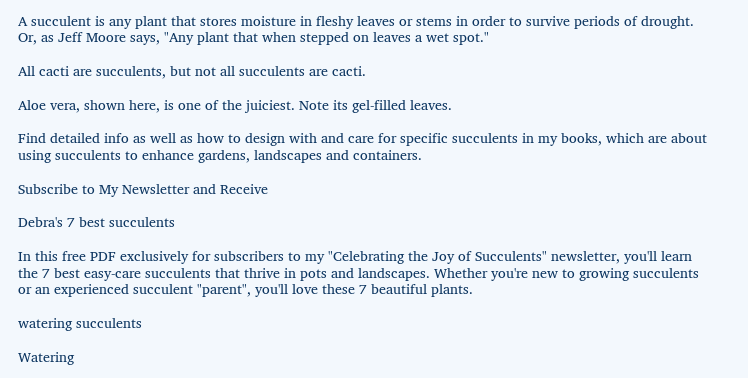A succulent is any plant that stores moisture in fleshy leaves or stems in order to survive periods of drought. Or, as Jeff Moore says, "Any plant that when stepped on leaves a wet spot."

All cacti are succulents, but not all succulents are cacti.

Aloe vera, shown here, is one of the juiciest. Note its gel-filled leaves.

Find detailed info as well as how to design with and care for specific succulents in my books, which are about using succulents to enhance gardens, landscapes and containers.

Subscribe to My Newsletter and Receive

Debra's 7 best succulents

In this free PDF exclusively for subscribers to my "Celebrating the Joy of Succulents" newsletter, you'll learn the 7 best easy-care succulents that thrive in pots and landscapes. Whether you're new to growing succulents or an experienced succulent "parent", you'll love these 7 beautiful plants.

watering succulents

Watering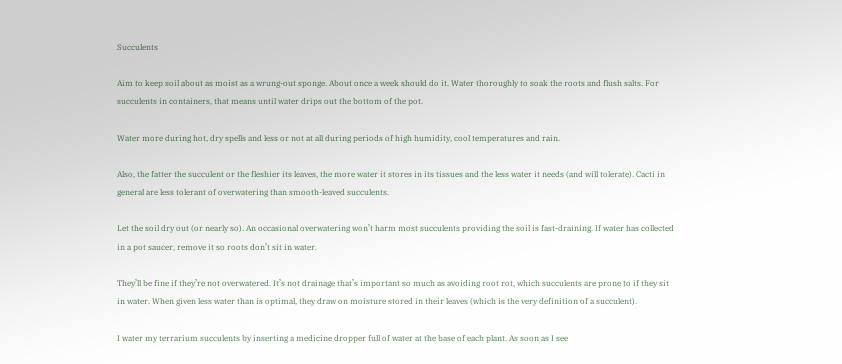Succulents

Aim to keep soil about as moist as a wrung-out sponge. About once a week should do it. Water thoroughly to soak the roots and flush salts. For succulents in containers, that means until water drips out the bottom of the pot.

Water more during hot, dry spells and less or not at all during periods of high humidity, cool temperatures and rain.

Also, the fatter the succulent or the fleshier its leaves, the more water it stores in its tissues and the less water it needs (and will tolerate). Cacti in general are less tolerant of overwatering than smooth-leaved succulents.

Let the soil dry out (or nearly so). An occasional overwatering won’t harm most succulents providing the soil is fast-draining. If water has collected in a pot saucer, remove it so roots don’t sit in water.

They’ll be fine if they’re not overwatered. It’s not drainage that’s important so much as avoiding root rot, which succulents are prone to if they sit in water. When given less water than is optimal, they draw on moisture stored in their leaves (which is the very definition of a succulent).

I water my terrarium succulents by inserting a medicine dropper full of water at the base of each plant. As soon as I see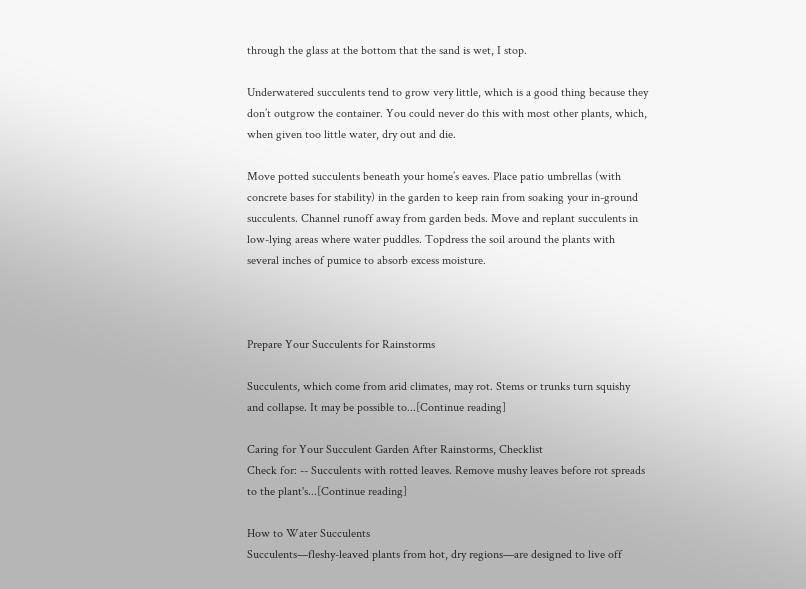through the glass at the bottom that the sand is wet, I stop.

Underwatered succulents tend to grow very little, which is a good thing because they don’t outgrow the container. You could never do this with most other plants, which, when given too little water, dry out and die.

Move potted succulents beneath your home’s eaves. Place patio umbrellas (with concrete bases for stability) in the garden to keep rain from soaking your in-ground succulents. Channel runoff away from garden beds. Move and replant succulents in low-lying areas where water puddles. Topdress the soil around the plants with several inches of pumice to absorb excess moisture.



Prepare Your Succulents for Rainstorms

Succulents, which come from arid climates, may rot. Stems or trunks turn squishy and collapse. It may be possible to...[Continue reading]

Caring for Your Succulent Garden After Rainstorms, Checklist
Check for: -- Succulents with rotted leaves. Remove mushy leaves before rot spreads to the plant's...[Continue reading]

How to Water Succulents
Succulents—fleshy-leaved plants from hot, dry regions—are designed to live off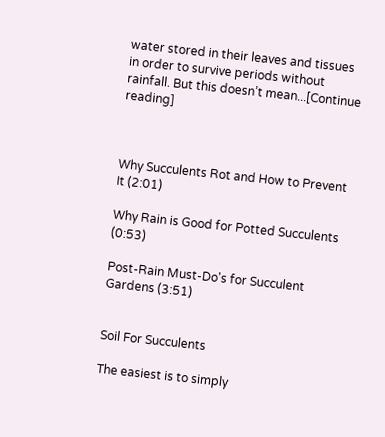water stored in their leaves and tissues in order to survive periods without rainfall. But this doesn’t mean...[Continue reading]



Why Succulents Rot and How to Prevent It (2:01)

Why Rain is Good for Potted Succulents (0:53)

Post-Rain Must-Do's for Succulent Gardens (3:51)


Soil For Succulents

The easiest is to simply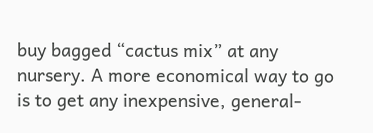buy bagged “cactus mix” at any nursery. A more economical way to go is to get any inexpensive, general-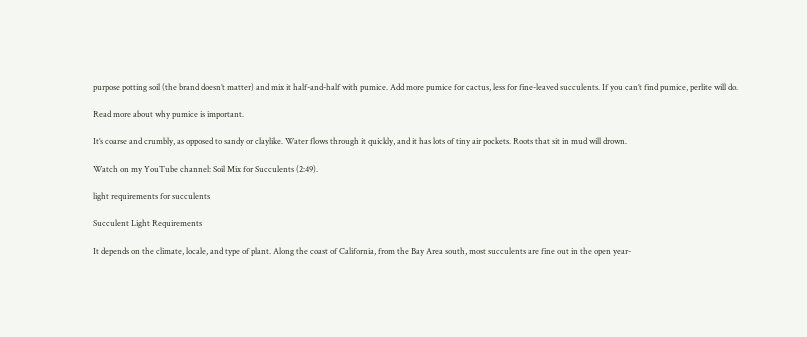purpose potting soil (the brand doesn’t matter) and mix it half-and-half with pumice. Add more pumice for cactus, less for fine-leaved succulents. If you can’t find pumice, perlite will do.

Read more about why pumice is important.

It’s coarse and crumbly, as opposed to sandy or claylike. Water flows through it quickly, and it has lots of tiny air pockets. Roots that sit in mud will drown.

Watch on my YouTube channel: Soil Mix for Succulents (2:49).

light requirements for succulents

Succulent Light Requirements

It depends on the climate, locale, and type of plant. Along the coast of California, from the Bay Area south, most succulents are fine out in the open year-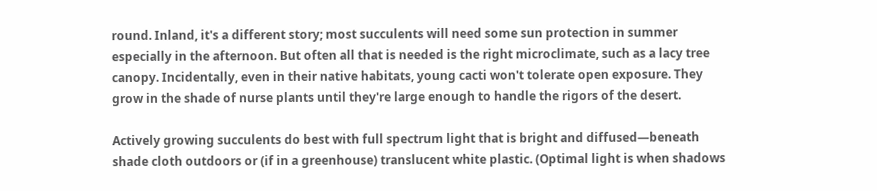round. Inland, it's a different story; most succulents will need some sun protection in summer especially in the afternoon. But often all that is needed is the right microclimate, such as a lacy tree canopy. Incidentally, even in their native habitats, young cacti won't tolerate open exposure. They grow in the shade of nurse plants until they're large enough to handle the rigors of the desert.

Actively growing succulents do best with full spectrum light that is bright and diffused—beneath shade cloth outdoors or (if in a greenhouse) translucent white plastic. (Optimal light is when shadows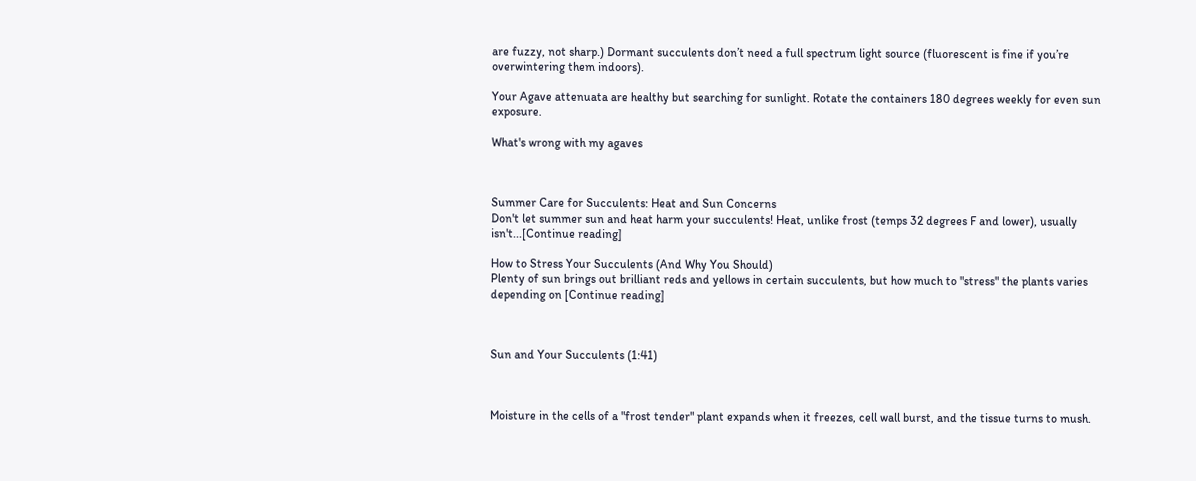are fuzzy, not sharp.) Dormant succulents don’t need a full spectrum light source (fluorescent is fine if you’re overwintering them indoors).

Your Agave attenuata are healthy but searching for sunlight. Rotate the containers 180 degrees weekly for even sun exposure.

What's wrong with my agaves



Summer Care for Succulents: Heat and Sun Concerns
Don't let summer sun and heat harm your succulents! Heat, unlike frost (temps 32 degrees F and lower), usually isn't...[Continue reading]

How to Stress Your Succulents (And Why You Should)
Plenty of sun brings out brilliant reds and yellows in certain succulents, but how much to "stress" the plants varies depending on [Continue reading]



Sun and Your Succulents (1:41)



Moisture in the cells of a "frost tender" plant expands when it freezes, cell wall burst, and the tissue turns to mush.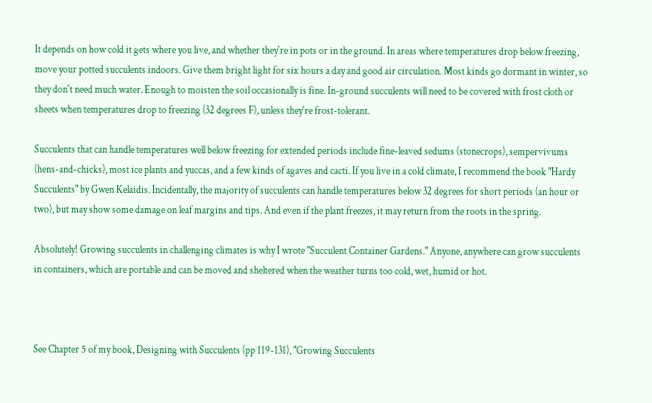It depends on how cold it gets where you live, and whether they're in pots or in the ground. In areas where temperatures drop below freezing, move your potted succulents indoors. Give them bright light for six hours a day and good air circulation. Most kinds go dormant in winter, so they don't need much water. Enough to moisten the soil occasionally is fine. In-ground succulents will need to be covered with frost cloth or sheets when temperatures drop to freezing (32 degrees F), unless they're frost-tolerant.

Succulents that can handle temperatures well below freezing for extended periods include fine-leaved sedums (stonecrops), sempervivums (hens-and-chicks), most ice plants and yuccas, and a few kinds of agaves and cacti. If you live in a cold climate, I recommend the book "Hardy Succulents" by Gwen Kelaidis. Incidentally, the majority of succulents can handle temperatures below 32 degrees for short periods (an hour or two), but may show some damage on leaf margins and tips. And even if the plant freezes, it may return from the roots in the spring.

Absolutely! Growing succulents in challenging climates is why I wrote "Succulent Container Gardens." Anyone, anywhere can grow succulents in containers, which are portable and can be moved and sheltered when the weather turns too cold, wet, humid or hot.



See Chapter 5 of my book, Designing with Succulents (pp 119-131), "Growing Succulents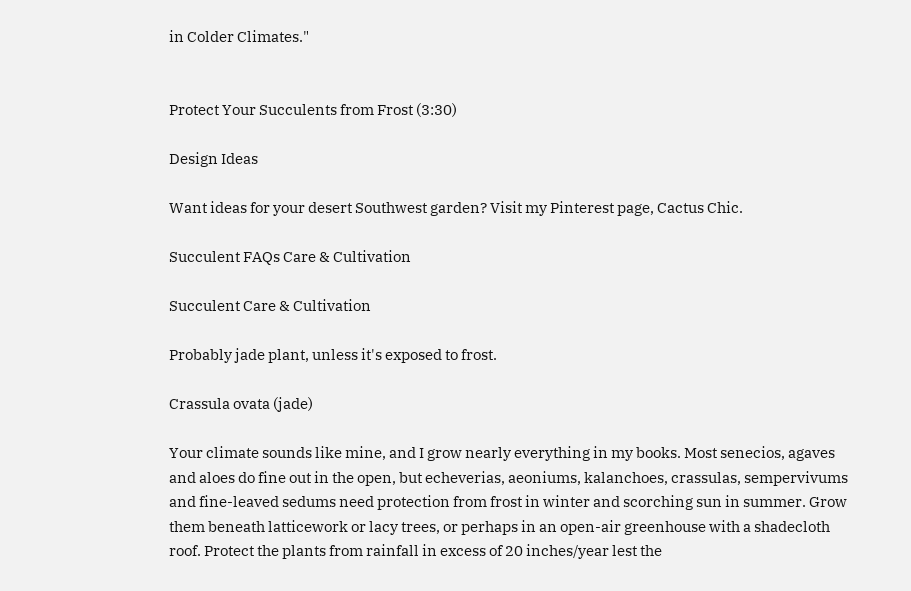in Colder Climates."


Protect Your Succulents from Frost (3:30)

Design Ideas

Want ideas for your desert Southwest garden? Visit my Pinterest page, Cactus Chic.

Succulent FAQs Care & Cultivation

Succulent Care & Cultivation

Probably jade plant, unless it's exposed to frost.

Crassula ovata (jade)

Your climate sounds like mine, and I grow nearly everything in my books. Most senecios, agaves and aloes do fine out in the open, but echeverias, aeoniums, kalanchoes, crassulas, sempervivums and fine-leaved sedums need protection from frost in winter and scorching sun in summer. Grow them beneath latticework or lacy trees, or perhaps in an open-air greenhouse with a shadecloth roof. Protect the plants from rainfall in excess of 20 inches/year lest the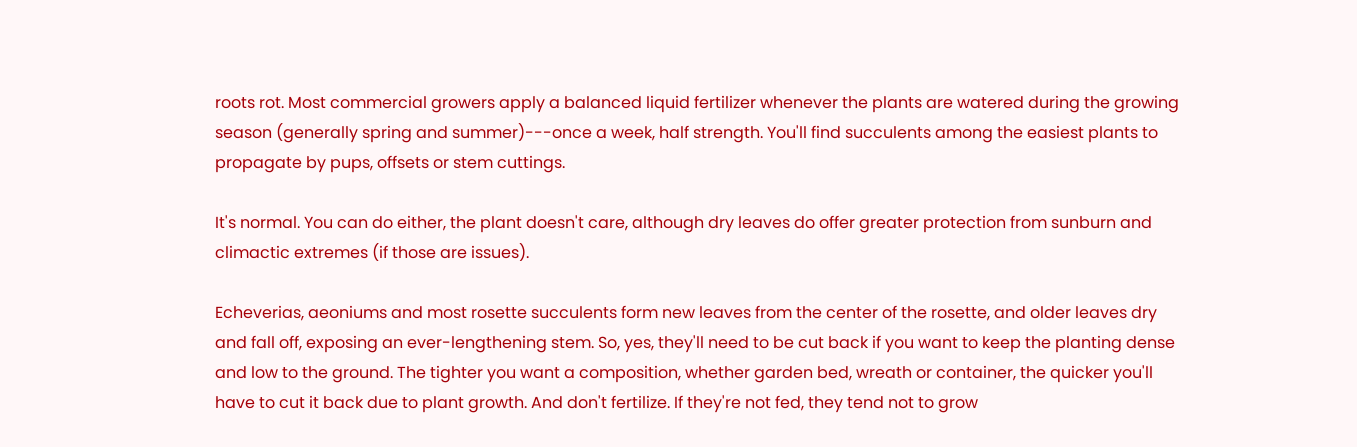roots rot. Most commercial growers apply a balanced liquid fertilizer whenever the plants are watered during the growing season (generally spring and summer)---once a week, half strength. You'll find succulents among the easiest plants to propagate by pups, offsets or stem cuttings.

It's normal. You can do either, the plant doesn't care, although dry leaves do offer greater protection from sunburn and climactic extremes (if those are issues).

Echeverias, aeoniums and most rosette succulents form new leaves from the center of the rosette, and older leaves dry and fall off, exposing an ever-lengthening stem. So, yes, they'll need to be cut back if you want to keep the planting dense and low to the ground. The tighter you want a composition, whether garden bed, wreath or container, the quicker you'll have to cut it back due to plant growth. And don't fertilize. If they're not fed, they tend not to grow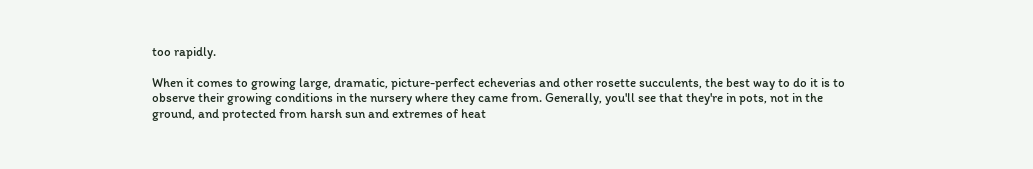too rapidly.

When it comes to growing large, dramatic, picture-perfect echeverias and other rosette succulents, the best way to do it is to observe their growing conditions in the nursery where they came from. Generally, you'll see that they're in pots, not in the ground, and protected from harsh sun and extremes of heat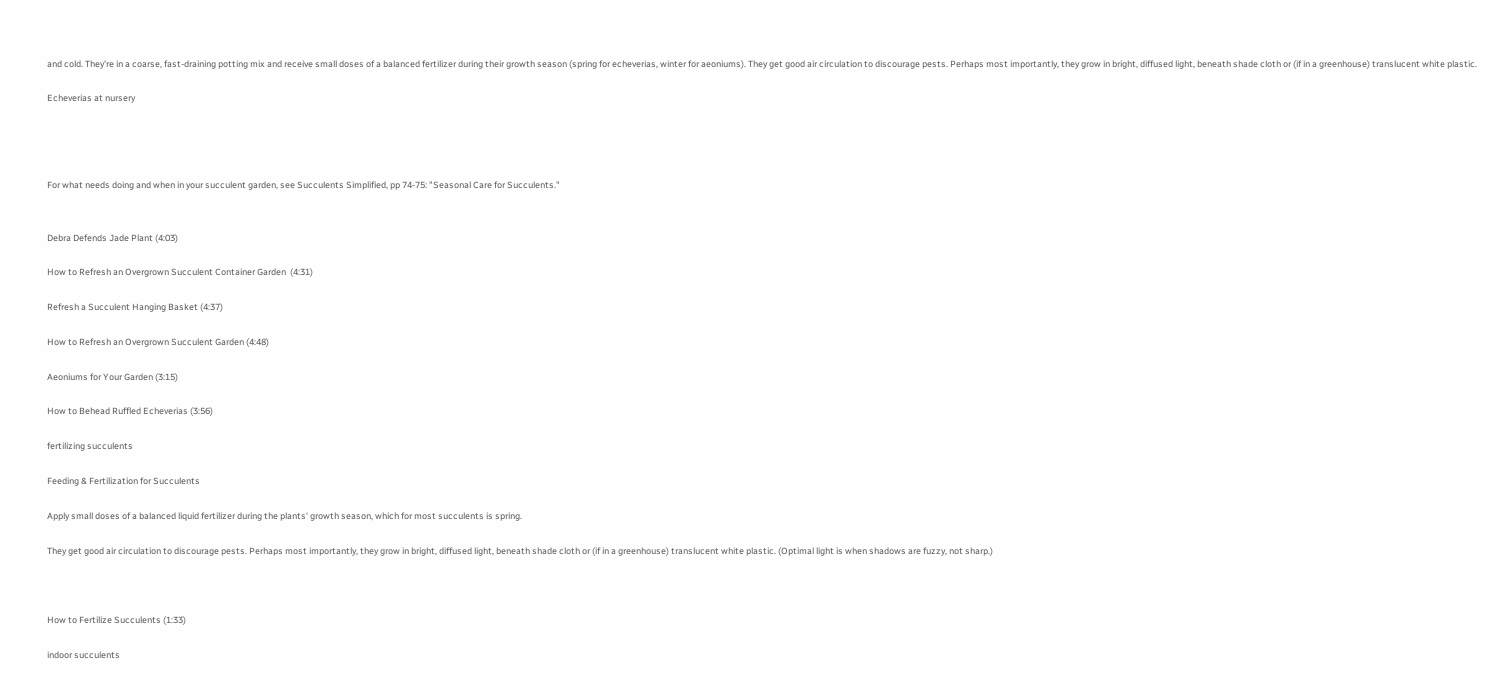and cold. They're in a coarse, fast-draining potting mix and receive small doses of a balanced fertilizer during their growth season (spring for echeverias, winter for aeoniums). They get good air circulation to discourage pests. Perhaps most importantly, they grow in bright, diffused light, beneath shade cloth or (if in a greenhouse) translucent white plastic.

Echeverias at nursery




For what needs doing and when in your succulent garden, see Succulents Simplified, pp 74-75: "Seasonal Care for Succulents."


Debra Defends Jade Plant (4:03)

How to Refresh an Overgrown Succulent Container Garden  (4:31)

Refresh a Succulent Hanging Basket (4:37)

How to Refresh an Overgrown Succulent Garden (4:48)

Aeoniums for Your Garden (3:15)

How to Behead Ruffled Echeverias (3:56)

fertilizing succulents

Feeding & Fertilization for Succulents

Apply small doses of a balanced liquid fertilizer during the plants' growth season, which for most succulents is spring.

They get good air circulation to discourage pests. Perhaps most importantly, they grow in bright, diffused light, beneath shade cloth or (if in a greenhouse) translucent white plastic. (Optimal light is when shadows are fuzzy, not sharp.)



How to Fertilize Succulents (1:33)

indoor succulents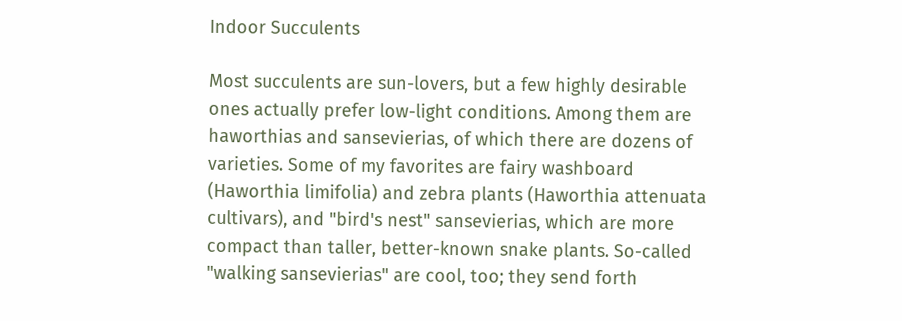Indoor Succulents

Most succulents are sun-lovers, but a few highly desirable ones actually prefer low-light conditions. Among them are haworthias and sansevierias, of which there are dozens of varieties. Some of my favorites are fairy washboard (Haworthia limifolia) and zebra plants (Haworthia attenuata cultivars), and "bird's nest" sansevierias, which are more compact than taller, better-known snake plants. So-called "walking sansevierias" are cool, too; they send forth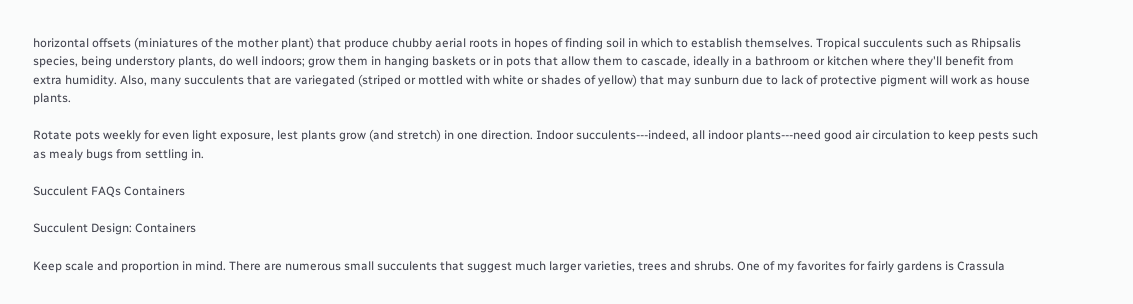horizontal offsets (miniatures of the mother plant) that produce chubby aerial roots in hopes of finding soil in which to establish themselves. Tropical succulents such as Rhipsalis species, being understory plants, do well indoors; grow them in hanging baskets or in pots that allow them to cascade, ideally in a bathroom or kitchen where they'll benefit from extra humidity. Also, many succulents that are variegated (striped or mottled with white or shades of yellow) that may sunburn due to lack of protective pigment will work as house plants.

Rotate pots weekly for even light exposure, lest plants grow (and stretch) in one direction. Indoor succulents---indeed, all indoor plants---need good air circulation to keep pests such as mealy bugs from settling in.

Succulent FAQs Containers

Succulent Design: Containers

Keep scale and proportion in mind. There are numerous small succulents that suggest much larger varieties, trees and shrubs. One of my favorites for fairly gardens is Crassula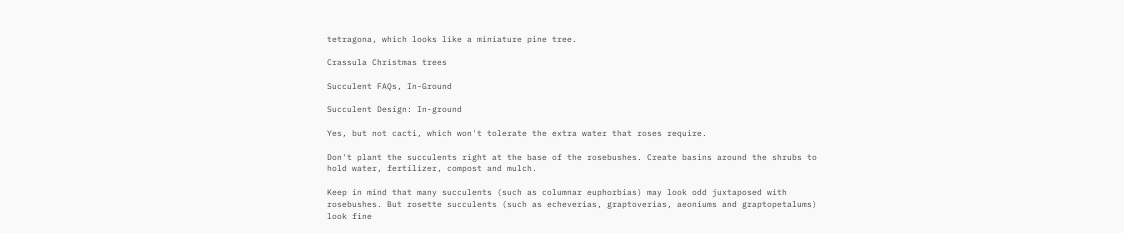tetragona, which looks like a miniature pine tree.

Crassula Christmas trees

Succulent FAQs, In-Ground

Succulent Design: In-ground

Yes, but not cacti, which won't tolerate the extra water that roses require.

Don't plant the succulents right at the base of the rosebushes. Create basins around the shrubs to hold water, fertilizer, compost and mulch.

Keep in mind that many succulents (such as columnar euphorbias) may look odd juxtaposed with rosebushes. But rosette succulents (such as echeverias, graptoverias, aeoniums and graptopetalums) look fine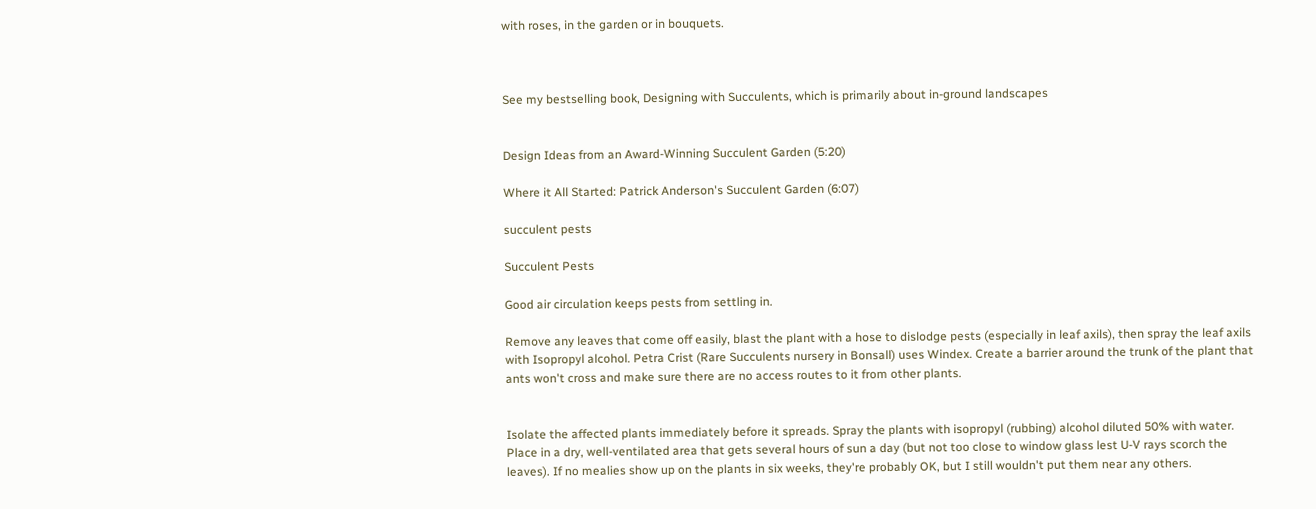with roses, in the garden or in bouquets.



See my bestselling book, Designing with Succulents, which is primarily about in-ground landscapes


Design Ideas from an Award-Winning Succulent Garden (5:20)

Where it All Started: Patrick Anderson's Succulent Garden (6:07)

succulent pests

Succulent Pests

Good air circulation keeps pests from settling in.

Remove any leaves that come off easily, blast the plant with a hose to dislodge pests (especially in leaf axils), then spray the leaf axils with Isopropyl alcohol. Petra Crist (Rare Succulents nursery in Bonsall) uses Windex. Create a barrier around the trunk of the plant that ants won't cross and make sure there are no access routes to it from other plants.


Isolate the affected plants immediately before it spreads. Spray the plants with isopropyl (rubbing) alcohol diluted 50% with water. Place in a dry, well-ventilated area that gets several hours of sun a day (but not too close to window glass lest U-V rays scorch the leaves). If no mealies show up on the plants in six weeks, they're probably OK, but I still wouldn't put them near any others.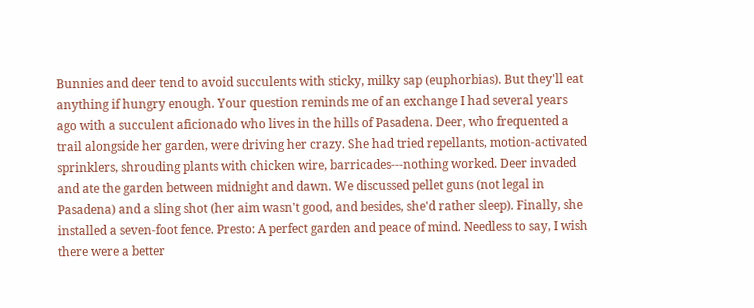Bunnies and deer tend to avoid succulents with sticky, milky sap (euphorbias). But they'll eat anything if hungry enough. Your question reminds me of an exchange I had several years ago with a succulent aficionado who lives in the hills of Pasadena. Deer, who frequented a trail alongside her garden, were driving her crazy. She had tried repellants, motion-activated sprinklers, shrouding plants with chicken wire, barricades---nothing worked. Deer invaded and ate the garden between midnight and dawn. We discussed pellet guns (not legal in Pasadena) and a sling shot (her aim wasn't good, and besides, she'd rather sleep). Finally, she installed a seven-foot fence. Presto: A perfect garden and peace of mind. Needless to say, I wish there were a better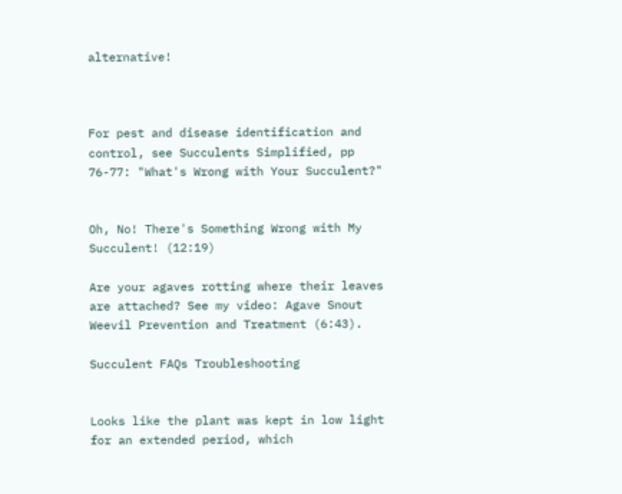alternative!



For pest and disease identification and control, see Succulents Simplified, pp 76-77: "What's Wrong with Your Succulent?"


Oh, No! There's Something Wrong with My Succulent! (12:19)

Are your agaves rotting where their leaves are attached? See my video: Agave Snout Weevil Prevention and Treatment (6:43).

Succulent FAQs Troubleshooting


Looks like the plant was kept in low light for an extended period, which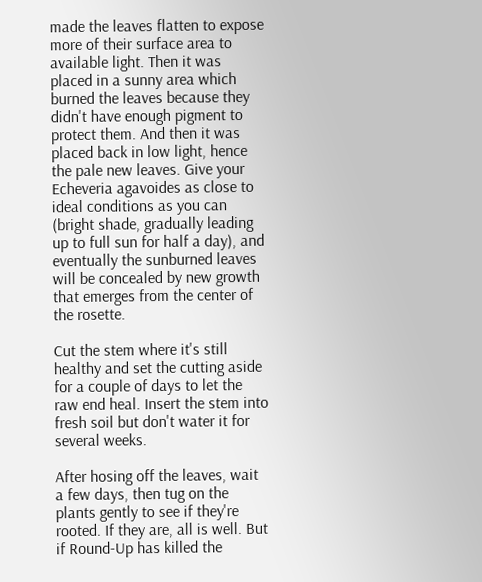made the leaves flatten to expose more of their surface area to available light. Then it was placed in a sunny area which burned the leaves because they didn't have enough pigment to protect them. And then it was placed back in low light, hence the pale new leaves. Give your Echeveria agavoides as close to ideal conditions as you can (bright shade, gradually leading up to full sun for half a day), and eventually the sunburned leaves will be concealed by new growth that emerges from the center of the rosette.

Cut the stem where it's still healthy and set the cutting aside for a couple of days to let the raw end heal. Insert the stem into fresh soil but don't water it for several weeks.

After hosing off the leaves, wait a few days, then tug on the plants gently to see if they're rooted. If they are, all is well. But if Round-Up has killed the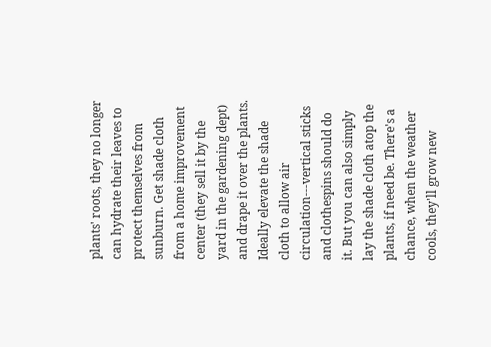plants' roots, they no longer can hydrate their leaves to protect themselves from sunburn. Get shade cloth from a home improvement center (they sell it by the yard in the gardening dept) and drape it over the plants. Ideally elevate the shade cloth to allow air circulation---vertical sticks and clothespins should do it. But you can also simply lay the shade cloth atop the plants, if need be. There's a chance, when the weather cools, they'll grow new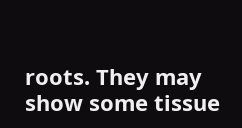roots. They may show some tissue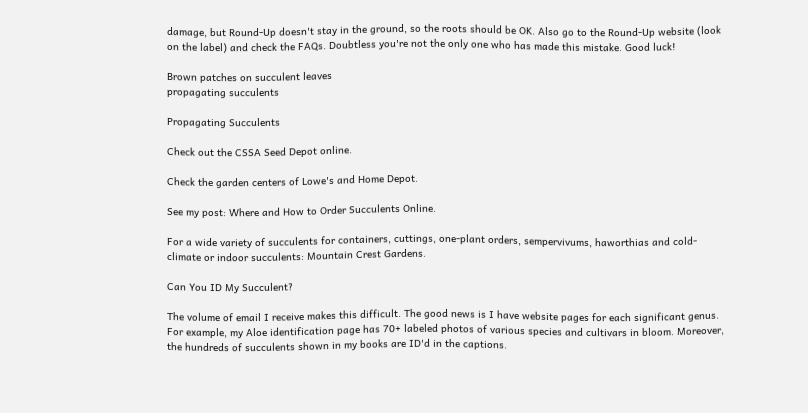damage, but Round-Up doesn't stay in the ground, so the roots should be OK. Also go to the Round-Up website (look on the label) and check the FAQs. Doubtless you're not the only one who has made this mistake. Good luck!

Brown patches on succulent leaves
propagating succulents

Propagating Succulents

Check out the CSSA Seed Depot online.

Check the garden centers of Lowe's and Home Depot.

See my post: Where and How to Order Succulents Online.

For a wide variety of succulents for containers, cuttings, one-plant orders, sempervivums, haworthias and cold-climate or indoor succulents: Mountain Crest Gardens.

Can You ID My Succulent?

The volume of email I receive makes this difficult. The good news is I have website pages for each significant genus. For example, my Aloe identification page has 70+ labeled photos of various species and cultivars in bloom. Moreover, the hundreds of succulents shown in my books are ID'd in the captions.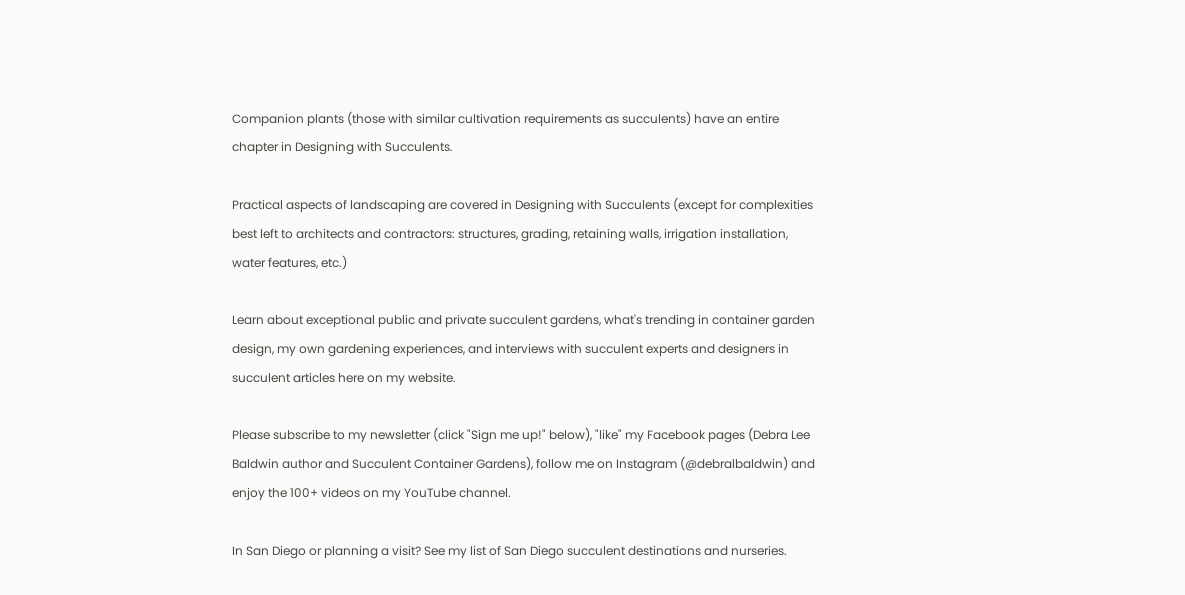Companion plants (those with similar cultivation requirements as succulents) have an entire chapter in Designing with Succulents.

Practical aspects of landscaping are covered in Designing with Succulents (except for complexities best left to architects and contractors: structures, grading, retaining walls, irrigation installation, water features, etc.)

Learn about exceptional public and private succulent gardens, what's trending in container garden design, my own gardening experiences, and interviews with succulent experts and designers in succulent articles here on my website.

Please subscribe to my newsletter (click "Sign me up!" below), "like" my Facebook pages (Debra Lee Baldwin author and Succulent Container Gardens), follow me on Instagram (@debralbaldwin) and enjoy the 100+ videos on my YouTube channel.

In San Diego or planning a visit? See my list of San Diego succulent destinations and nurseries.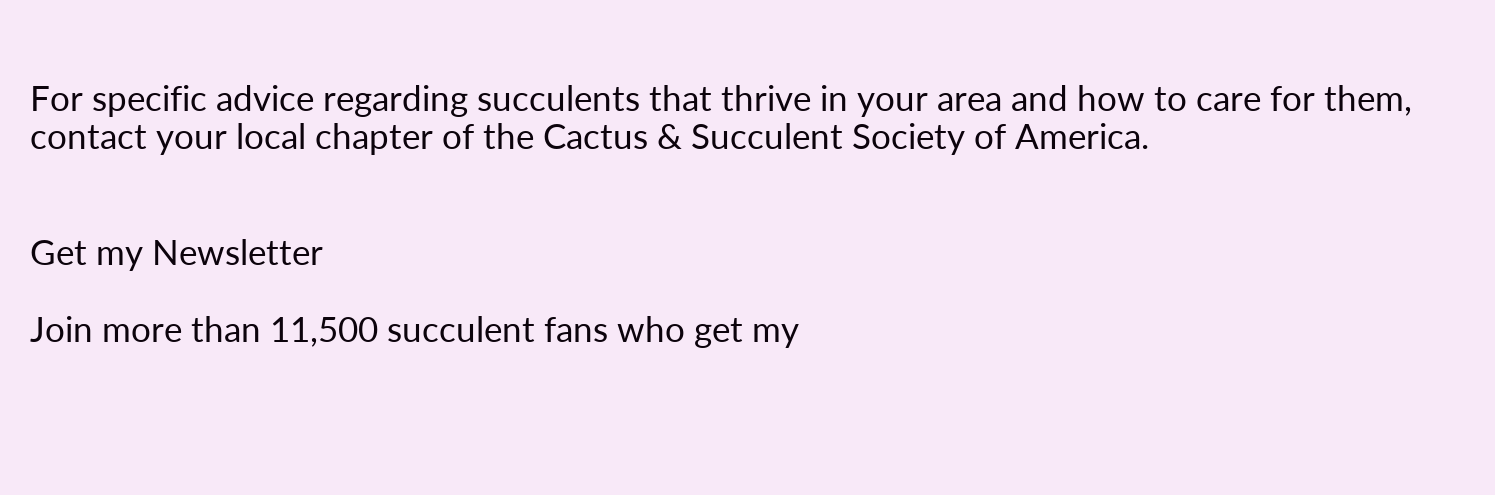For specific advice regarding succulents that thrive in your area and how to care for them, contact your local chapter of the Cactus & Succulent Society of America.


Get my Newsletter

Join more than 11,500 succulent fans who get my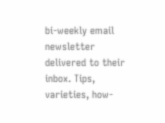bi-weekly email newsletter delivered to their inbox. Tips, varieties, how-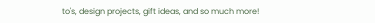to's, design projects, gift ideas, and so much more!